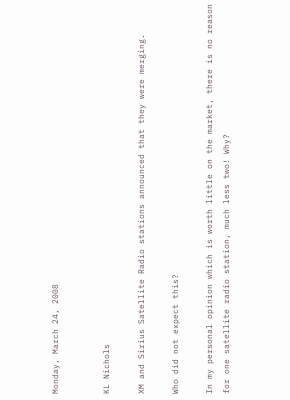Monday, March 24, 2008


KL Nichols

XM and Sirius Satellite Radio stations announced that they were merging.

Who did not expect this?

In my personal opinion which is worth little on the market, there is no reason for one satellite radio station, much less two! Why?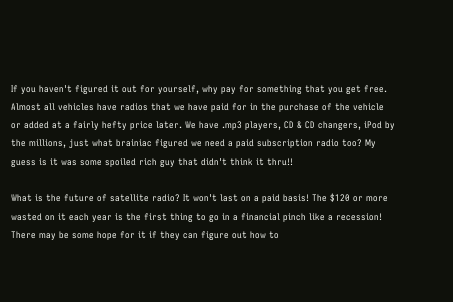If you haven't figured it out for yourself, why pay for something that you get free. Almost all vehicles have radios that we have paid for in the purchase of the vehicle or added at a fairly hefty price later. We have .mp3 players, CD & CD changers, iPod by the millions, just what brainiac figured we need a paid subscription radio too? My guess is it was some spoiled rich guy that didn't think it thru!!

What is the future of satellite radio? It won't last on a paid basis! The $120 or more wasted on it each year is the first thing to go in a financial pinch like a recession! There may be some hope for it if they can figure out how to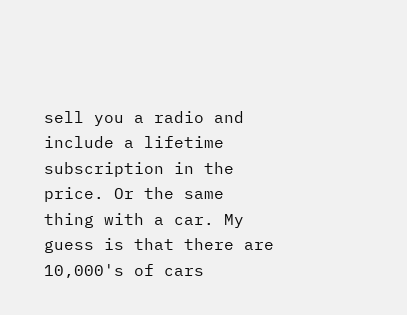sell you a radio and include a lifetime subscription in the price. Or the same thing with a car. My guess is that there are 10,000's of cars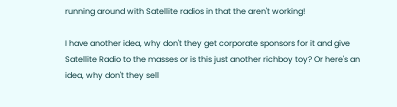running around with Satellite radios in that the aren't working!

I have another idea, why don't they get corporate sponsors for it and give Satellite Radio to the masses or is this just another richboy toy? Or here's an idea, why don't they sell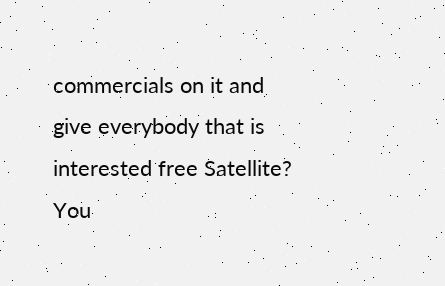commercials on it and give everybody that is interested free Satellite? You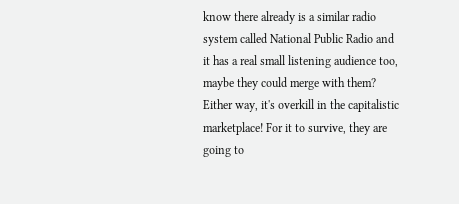know there already is a similar radio system called National Public Radio and it has a real small listening audience too, maybe they could merge with them? Either way, it's overkill in the capitalistic marketplace! For it to survive, they are going to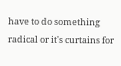have to do something radical or it's curtains for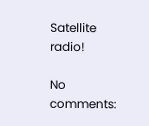Satellite radio!

No comments: